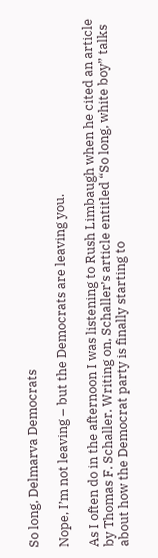So long, Delmarva Democrats

Nope, I’m not leaving – but the Democrats are leaving you.

As I often do in the afternoon I was listening to Rush Limbaugh when he cited an article by Thomas F. Schaller. Writing on, Schaller’s article entitled “So long, white boy” talks about how the Democrat party is finally starting to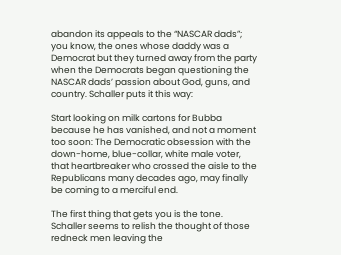abandon its appeals to the “NASCAR dads”; you know, the ones whose daddy was a Democrat but they turned away from the party when the Democrats began questioning the NASCAR dads’ passion about God, guns, and country. Schaller puts it this way:

Start looking on milk cartons for Bubba because he has vanished, and not a moment too soon: The Democratic obsession with the down-home, blue-collar, white male voter, that heartbreaker who crossed the aisle to the Republicans many decades ago, may finally be coming to a merciful end.

The first thing that gets you is the tone. Schaller seems to relish the thought of those redneck men leaving the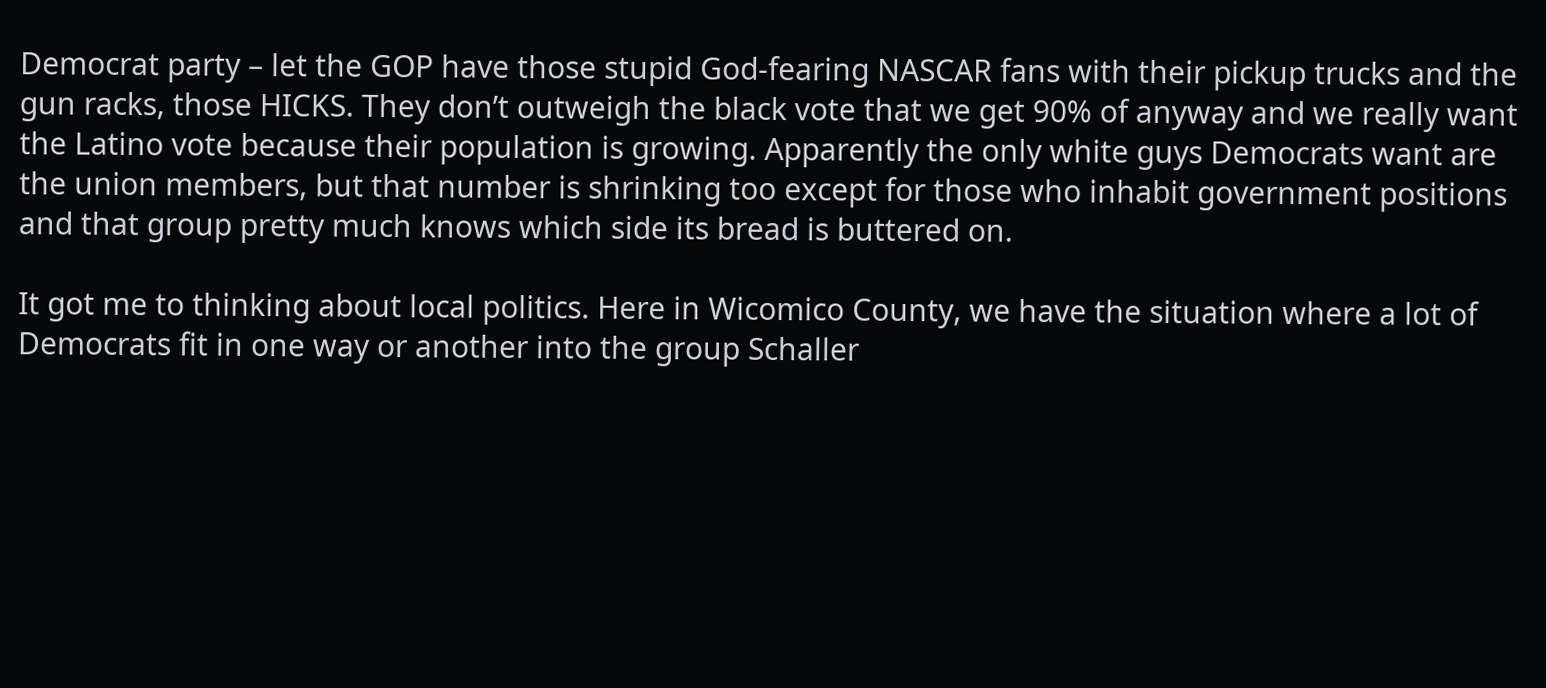Democrat party – let the GOP have those stupid God-fearing NASCAR fans with their pickup trucks and the gun racks, those HICKS. They don’t outweigh the black vote that we get 90% of anyway and we really want the Latino vote because their population is growing. Apparently the only white guys Democrats want are the union members, but that number is shrinking too except for those who inhabit government positions and that group pretty much knows which side its bread is buttered on.

It got me to thinking about local politics. Here in Wicomico County, we have the situation where a lot of Democrats fit in one way or another into the group Schaller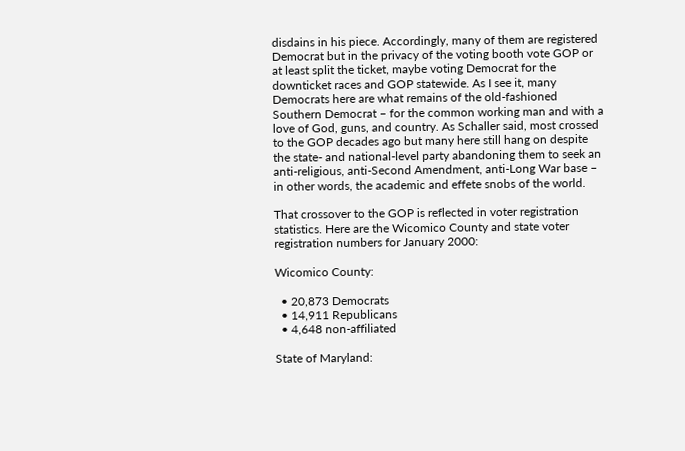disdains in his piece. Accordingly, many of them are registered Democrat but in the privacy of the voting booth vote GOP or at least split the ticket, maybe voting Democrat for the downticket races and GOP statewide. As I see it, many Democrats here are what remains of the old-fashioned Southern Democrat – for the common working man and with a love of God, guns, and country. As Schaller said, most crossed to the GOP decades ago but many here still hang on despite the state- and national-level party abandoning them to seek an anti-religious, anti-Second Amendment, anti-Long War base – in other words, the academic and effete snobs of the world.

That crossover to the GOP is reflected in voter registration statistics. Here are the Wicomico County and state voter registration numbers for January 2000:

Wicomico County:

  • 20,873 Democrats
  • 14,911 Republicans
  • 4,648 non-affiliated

State of Maryland: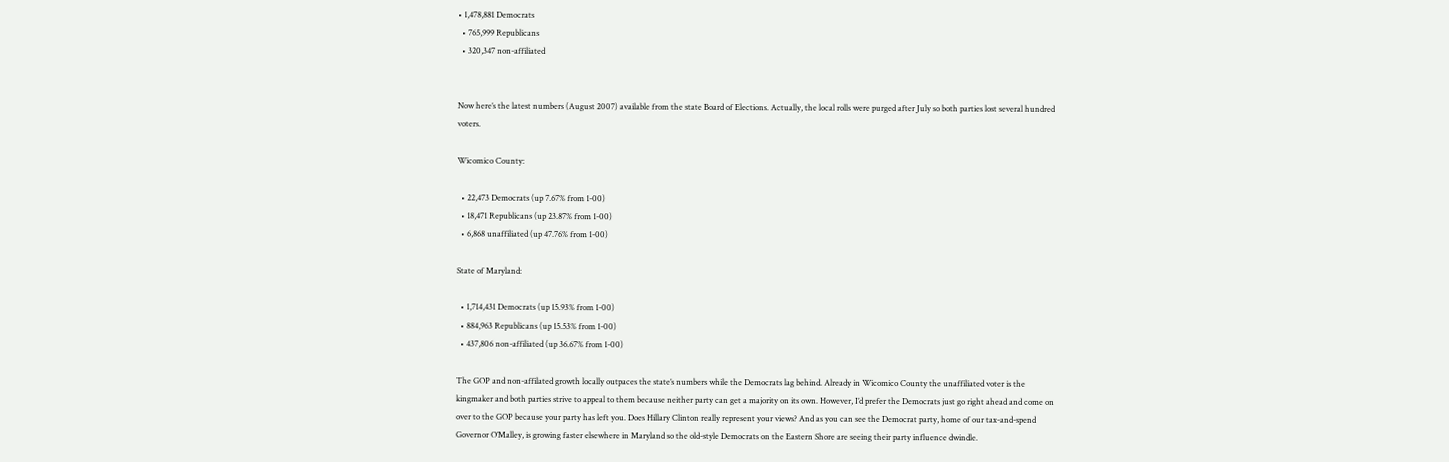• 1,478,881 Democrats
  • 765,999 Republicans
  • 320,347 non-affiliated


Now here’s the latest numbers (August 2007) available from the state Board of Elections. Actually, the local rolls were purged after July so both parties lost several hundred voters.

Wicomico County:

  • 22,473 Democrats (up 7.67% from 1-00)
  • 18,471 Republicans (up 23.87% from 1-00)
  • 6,868 unaffiliated (up 47.76% from 1-00)

State of Maryland:

  • 1,714,431 Democrats (up 15.93% from 1-00)
  • 884,963 Republicans (up 15.53% from 1-00)
  • 437,806 non-affiliated (up 36.67% from 1-00)

The GOP and non-affilated growth locally outpaces the state’s numbers while the Democrats lag behind. Already in Wicomico County the unaffiliated voter is the kingmaker and both parties strive to appeal to them because neither party can get a majority on its own. However, I’d prefer the Democrats just go right ahead and come on over to the GOP because your party has left you. Does Hillary Clinton really represent your views? And as you can see the Democrat party, home of our tax-and-spend Governor O’Malley, is growing faster elsewhere in Maryland so the old-style Democrats on the Eastern Shore are seeing their party influence dwindle.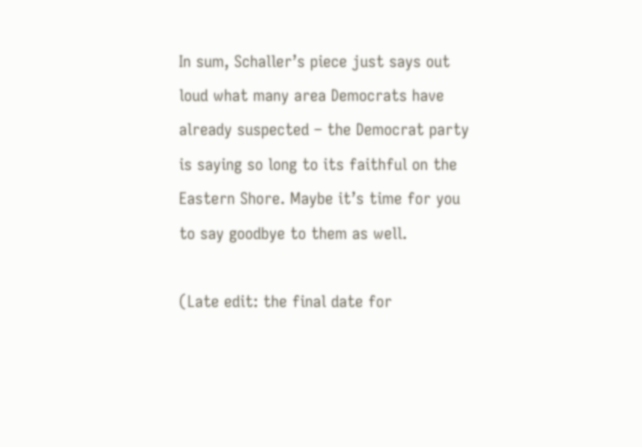In sum, Schaller’s piece just says out loud what many area Democrats have already suspected – the Democrat party is saying so long to its faithful on the Eastern Shore. Maybe it’s time for you to say goodbye to them as well.

(Late edit: the final date for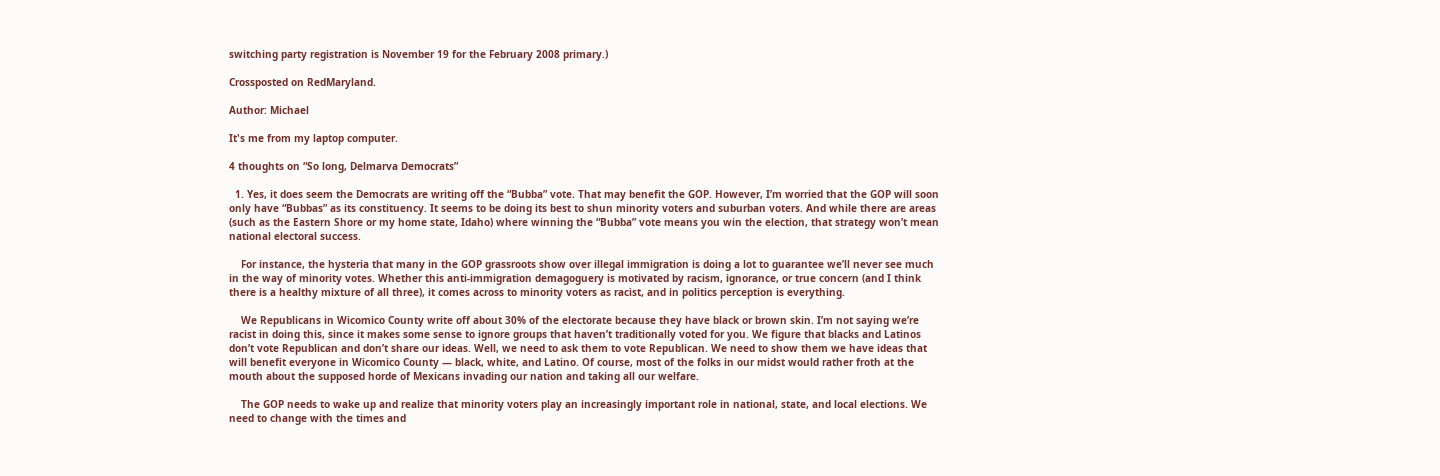switching party registration is November 19 for the February 2008 primary.)

Crossposted on RedMaryland.

Author: Michael

It's me from my laptop computer.

4 thoughts on “So long, Delmarva Democrats”

  1. Yes, it does seem the Democrats are writing off the “Bubba” vote. That may benefit the GOP. However, I’m worried that the GOP will soon only have “Bubbas” as its constituency. It seems to be doing its best to shun minority voters and suburban voters. And while there are areas (such as the Eastern Shore or my home state, Idaho) where winning the “Bubba” vote means you win the election, that strategy won’t mean national electoral success.

    For instance, the hysteria that many in the GOP grassroots show over illegal immigration is doing a lot to guarantee we’ll never see much in the way of minority votes. Whether this anti-immigration demagoguery is motivated by racism, ignorance, or true concern (and I think there is a healthy mixture of all three), it comes across to minority voters as racist, and in politics perception is everything.

    We Republicans in Wicomico County write off about 30% of the electorate because they have black or brown skin. I’m not saying we’re racist in doing this, since it makes some sense to ignore groups that haven’t traditionally voted for you. We figure that blacks and Latinos don’t vote Republican and don’t share our ideas. Well, we need to ask them to vote Republican. We need to show them we have ideas that will benefit everyone in Wicomico County — black, white, and Latino. Of course, most of the folks in our midst would rather froth at the mouth about the supposed horde of Mexicans invading our nation and taking all our welfare.

    The GOP needs to wake up and realize that minority voters play an increasingly important role in national, state, and local elections. We need to change with the times and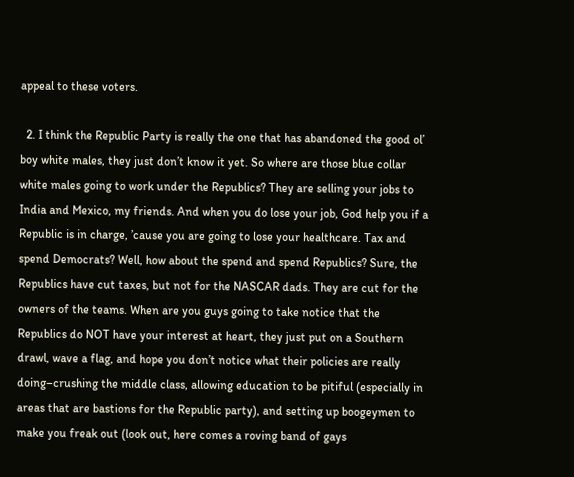appeal to these voters.

  2. I think the Republic Party is really the one that has abandoned the good ol’ boy white males, they just don’t know it yet. So where are those blue collar white males going to work under the Republics? They are selling your jobs to India and Mexico, my friends. And when you do lose your job, God help you if a Republic is in charge, ’cause you are going to lose your healthcare. Tax and spend Democrats? Well, how about the spend and spend Republics? Sure, the Republics have cut taxes, but not for the NASCAR dads. They are cut for the owners of the teams. When are you guys going to take notice that the Republics do NOT have your interest at heart, they just put on a Southern drawl, wave a flag, and hope you don’t notice what their policies are really doing–crushing the middle class, allowing education to be pitiful (especially in areas that are bastions for the Republic party), and setting up boogeymen to make you freak out (look out, here comes a roving band of gays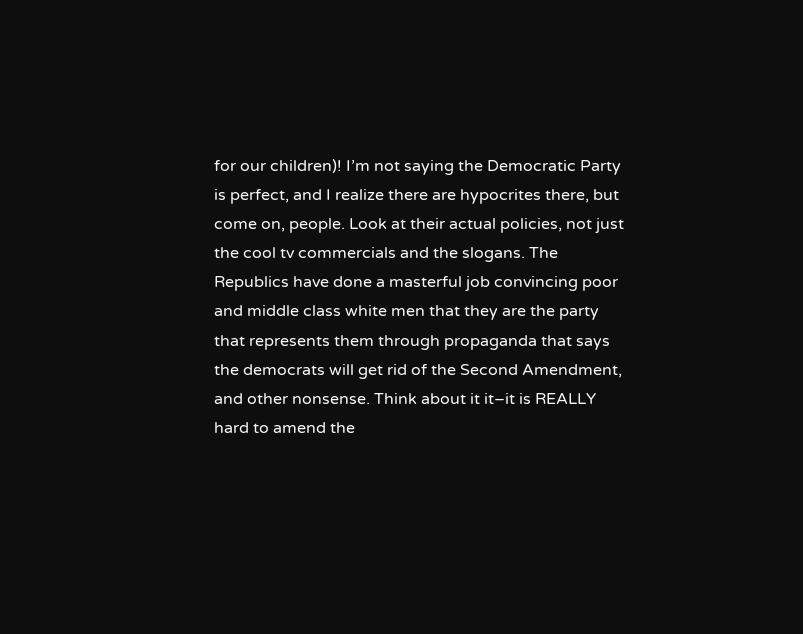for our children)! I’m not saying the Democratic Party is perfect, and I realize there are hypocrites there, but come on, people. Look at their actual policies, not just the cool tv commercials and the slogans. The Republics have done a masterful job convincing poor and middle class white men that they are the party that represents them through propaganda that says the democrats will get rid of the Second Amendment, and other nonsense. Think about it it–it is REALLY hard to amend the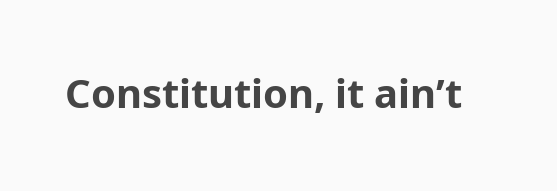Constitution, it ain’t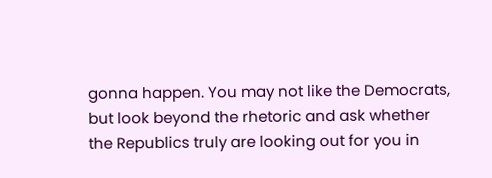gonna happen. You may not like the Democrats, but look beyond the rhetoric and ask whether the Republics truly are looking out for you in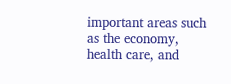important areas such as the economy, health care, and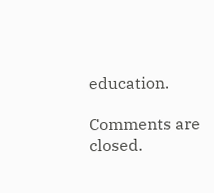education.

Comments are closed.